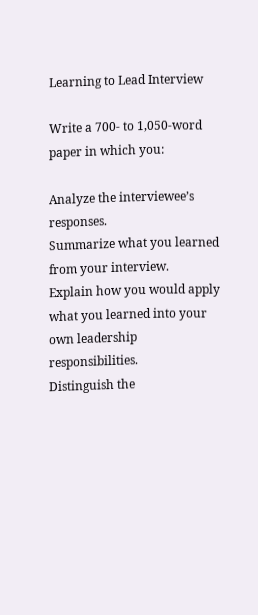Learning to Lead Interview

Write a 700- to 1,050-word paper in which you:

Analyze the interviewee’s responses.
Summarize what you learned from your interview.
Explain how you would apply what you learned into your own leadership responsibilities.
Distinguish the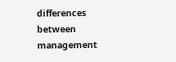differences between management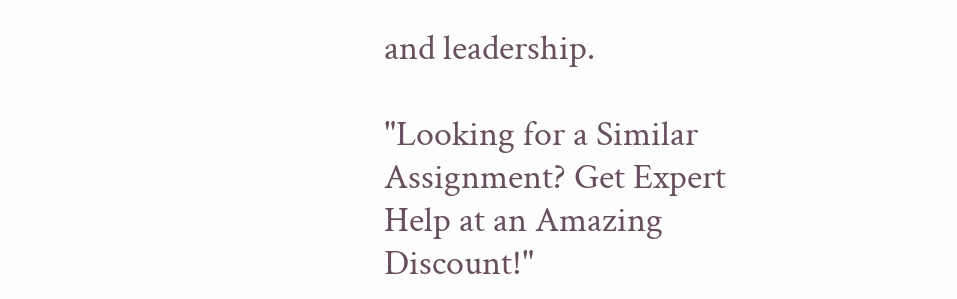and leadership.

"Looking for a Similar Assignment? Get Expert Help at an Amazing Discount!"